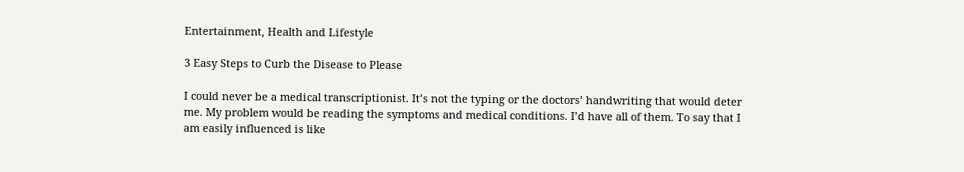Entertainment, Health and Lifestyle

3 Easy Steps to Curb the Disease to Please

I could never be a medical transcriptionist. It’s not the typing or the doctors’ handwriting that would deter me. My problem would be reading the symptoms and medical conditions. I’d have all of them. To say that I am easily influenced is like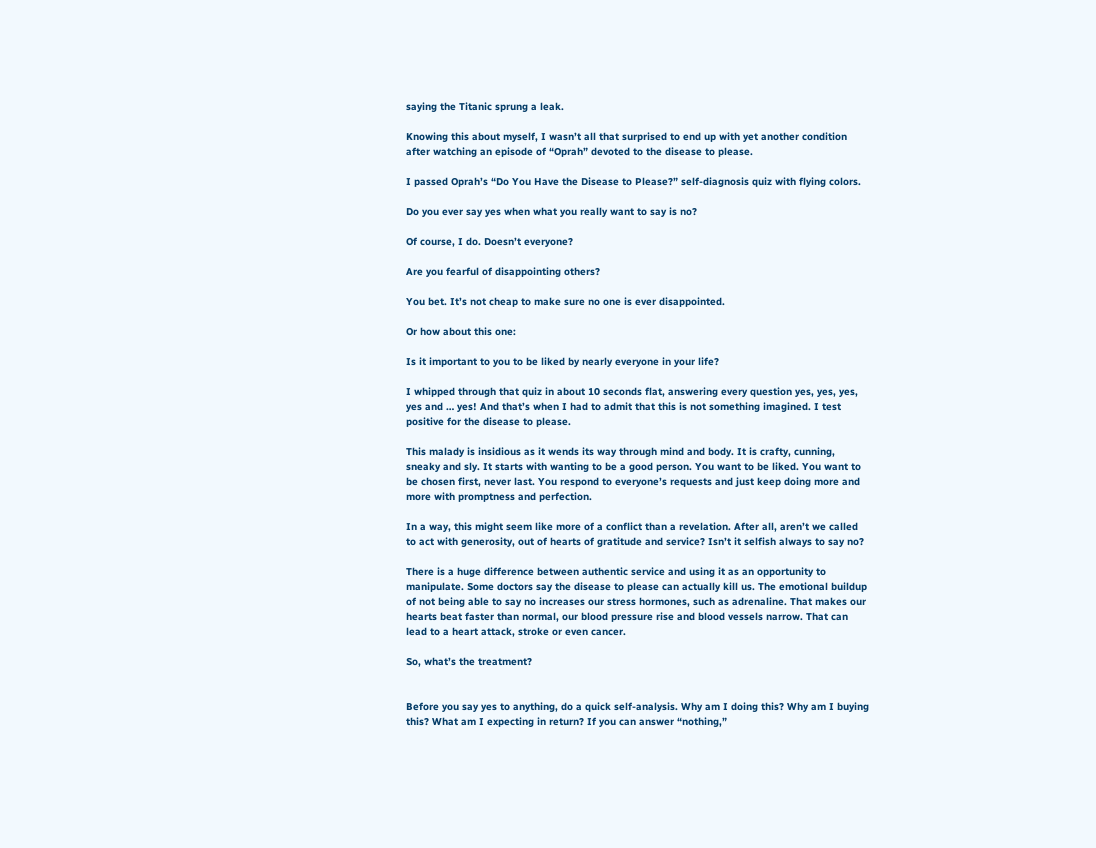saying the Titanic sprung a leak.

Knowing this about myself, I wasn’t all that surprised to end up with yet another condition after watching an episode of “Oprah” devoted to the disease to please.

I passed Oprah’s “Do You Have the Disease to Please?” self-diagnosis quiz with flying colors.

Do you ever say yes when what you really want to say is no?

Of course, I do. Doesn’t everyone?

Are you fearful of disappointing others?

You bet. It’s not cheap to make sure no one is ever disappointed.

Or how about this one:

Is it important to you to be liked by nearly everyone in your life?

I whipped through that quiz in about 10 seconds flat, answering every question yes, yes, yes, yes and … yes! And that’s when I had to admit that this is not something imagined. I test positive for the disease to please.

This malady is insidious as it wends its way through mind and body. It is crafty, cunning, sneaky and sly. It starts with wanting to be a good person. You want to be liked. You want to be chosen first, never last. You respond to everyone’s requests and just keep doing more and more with promptness and perfection.

In a way, this might seem like more of a conflict than a revelation. After all, aren’t we called to act with generosity, out of hearts of gratitude and service? Isn’t it selfish always to say no?

There is a huge difference between authentic service and using it as an opportunity to manipulate. Some doctors say the disease to please can actually kill us. The emotional buildup of not being able to say no increases our stress hormones, such as adrenaline. That makes our hearts beat faster than normal, our blood pressure rise and blood vessels narrow. That can lead to a heart attack, stroke or even cancer.

So, what’s the treatment?


Before you say yes to anything, do a quick self-analysis. Why am I doing this? Why am I buying this? What am I expecting in return? If you can answer “nothing,”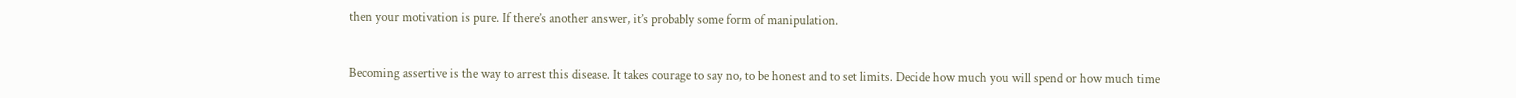then your motivation is pure. If there’s another answer, it’s probably some form of manipulation.


Becoming assertive is the way to arrest this disease. It takes courage to say no, to be honest and to set limits. Decide how much you will spend or how much time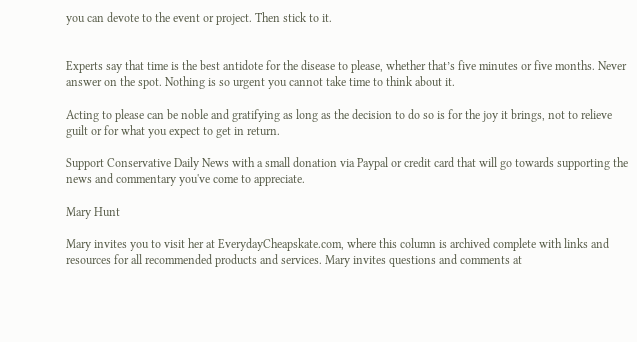you can devote to the event or project. Then stick to it.


Experts say that time is the best antidote for the disease to please, whether that’s five minutes or five months. Never answer on the spot. Nothing is so urgent you cannot take time to think about it.

Acting to please can be noble and gratifying as long as the decision to do so is for the joy it brings, not to relieve guilt or for what you expect to get in return.

Support Conservative Daily News with a small donation via Paypal or credit card that will go towards supporting the news and commentary you've come to appreciate.

Mary Hunt

Mary invites you to visit her at EverydayCheapskate.com, where this column is archived complete with links and resources for all recommended products and services. Mary invites questions and comments at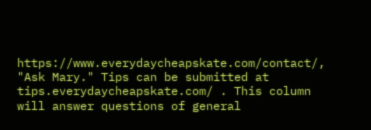https://www.everydaycheapskate.com/contact/, "Ask Mary." Tips can be submitted at tips.everydaycheapskate.com/ . This column will answer questions of general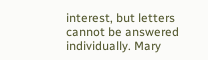interest, but letters cannot be answered individually. Mary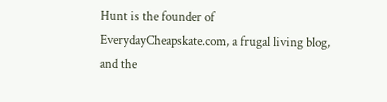Hunt is the founder of EverydayCheapskate.com, a frugal living blog, and the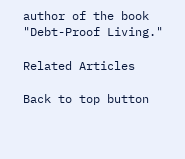author of the book "Debt-Proof Living."

Related Articles

Back to top button